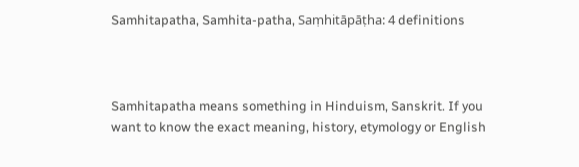Samhitapatha, Samhita-patha, Saṃhitāpāṭha: 4 definitions



Samhitapatha means something in Hinduism, Sanskrit. If you want to know the exact meaning, history, etymology or English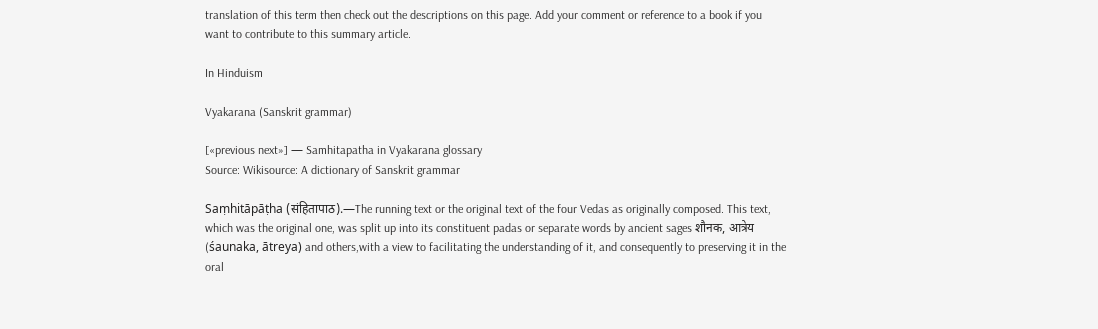translation of this term then check out the descriptions on this page. Add your comment or reference to a book if you want to contribute to this summary article.

In Hinduism

Vyakarana (Sanskrit grammar)

[«previous next»] — Samhitapatha in Vyakarana glossary
Source: Wikisource: A dictionary of Sanskrit grammar

Saṃhitāpāṭha (संहितापाठ).—The running text or the original text of the four Vedas as originally composed. This text, which was the original one, was split up into its constituent padas or separate words by ancient sages शौनक, आत्रेय (śaunaka, ātreya) and others,with a view to facilitating the understanding of it, and consequently to preserving it in the oral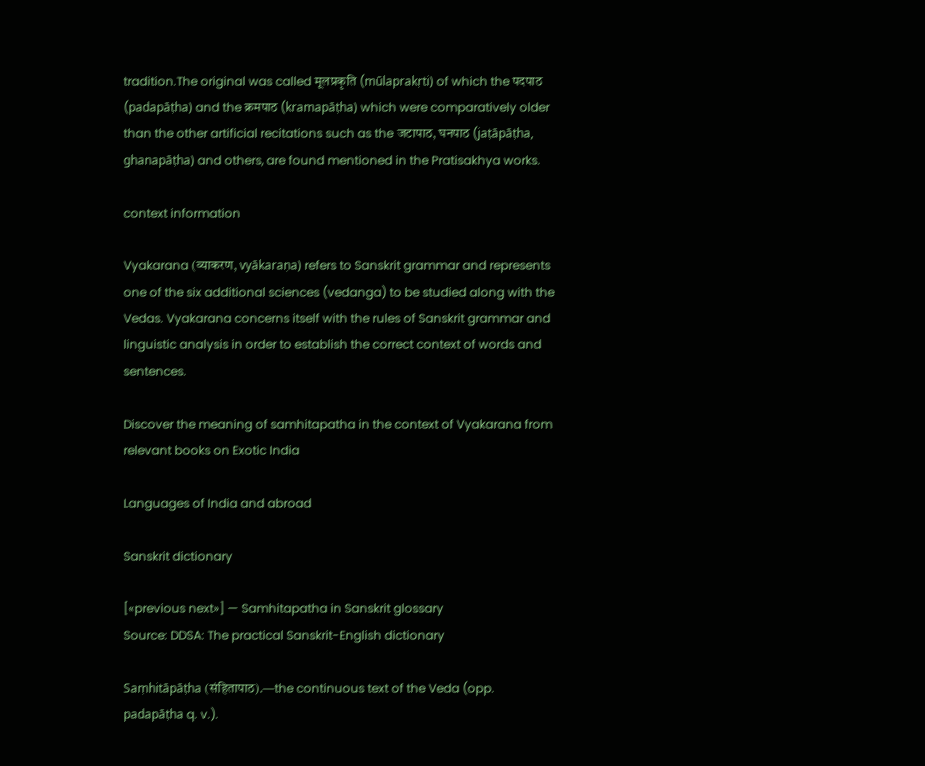tradition.The original was called मूलप्रकृति (mūlaprakṛti) of which the पदपाठ (padapāṭha) and the क्रमपाठ (kramapāṭha) which were comparatively older than the other artificial recitations such as the जटापाठ, घनपाठ (jaṭāpāṭha, ghanapāṭha) and others, are found mentioned in the Pratisakhya works.

context information

Vyakarana (व्याकरण, vyākaraṇa) refers to Sanskrit grammar and represents one of the six additional sciences (vedanga) to be studied along with the Vedas. Vyakarana concerns itself with the rules of Sanskrit grammar and linguistic analysis in order to establish the correct context of words and sentences.

Discover the meaning of samhitapatha in the context of Vyakarana from relevant books on Exotic India

Languages of India and abroad

Sanskrit dictionary

[«previous next»] — Samhitapatha in Sanskrit glossary
Source: DDSA: The practical Sanskrit-English dictionary

Saṃhitāpāṭha (संहितापाठ).—the continuous text of the Veda (opp. padapāṭha q. v.).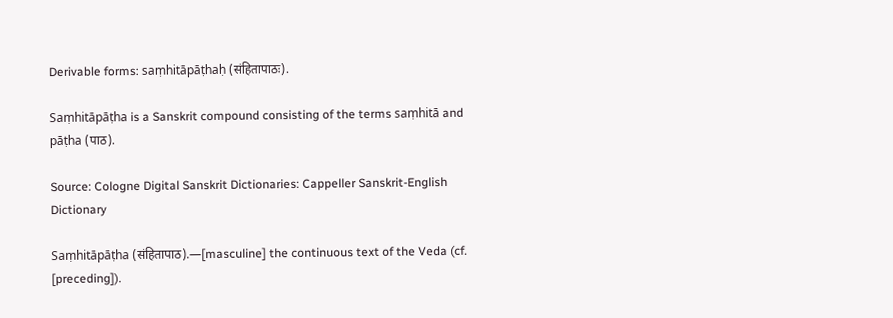Derivable forms: saṃhitāpāṭhaḥ (संहितापाठः).

Saṃhitāpāṭha is a Sanskrit compound consisting of the terms saṃhitā and pāṭha (पाठ).

Source: Cologne Digital Sanskrit Dictionaries: Cappeller Sanskrit-English Dictionary

Saṃhitāpāṭha (संहितापाठ).—[masculine] the continuous text of the Veda (cf. [preceding]).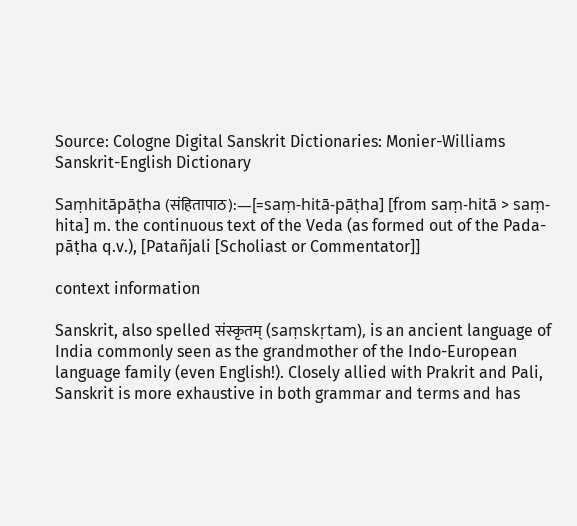Source: Cologne Digital Sanskrit Dictionaries: Monier-Williams Sanskrit-English Dictionary

Saṃhitāpāṭha (संहितापाठ):—[=saṃ-hitā-pāṭha] [from saṃ-hitā > saṃ-hita] m. the continuous text of the Veda (as formed out of the Pada-pāṭha q.v.), [Patañjali [Scholiast or Commentator]]

context information

Sanskrit, also spelled संस्कृतम् (saṃskṛtam), is an ancient language of India commonly seen as the grandmother of the Indo-European language family (even English!). Closely allied with Prakrit and Pali, Sanskrit is more exhaustive in both grammar and terms and has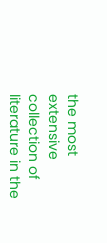the most extensive collection of literature in the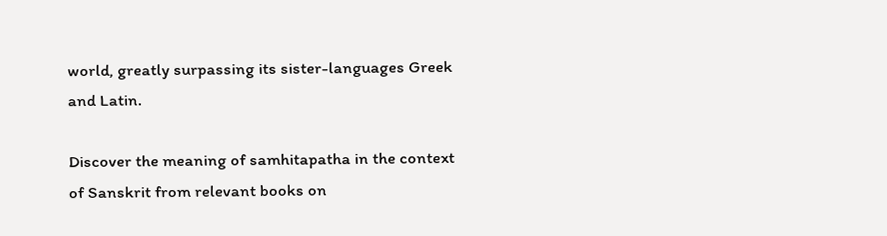world, greatly surpassing its sister-languages Greek and Latin.

Discover the meaning of samhitapatha in the context of Sanskrit from relevant books on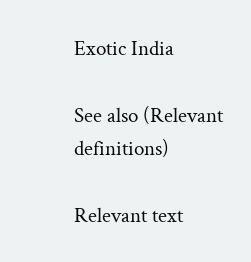Exotic India

See also (Relevant definitions)

Relevant text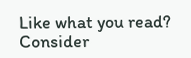Like what you read? Consider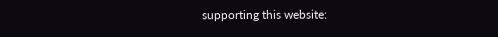supporting this website: